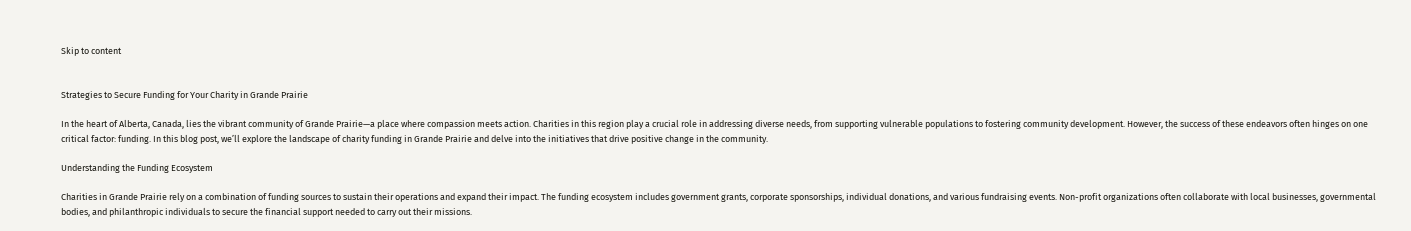Skip to content


Strategies to Secure Funding for Your Charity in Grande Prairie

In the heart of Alberta, Canada, lies the vibrant community of Grande Prairie—a place where compassion meets action. Charities in this region play a crucial role in addressing diverse needs, from supporting vulnerable populations to fostering community development. However, the success of these endeavors often hinges on one critical factor: funding. In this blog post, we’ll explore the landscape of charity funding in Grande Prairie and delve into the initiatives that drive positive change in the community.

Understanding the Funding Ecosystem

Charities in Grande Prairie rely on a combination of funding sources to sustain their operations and expand their impact. The funding ecosystem includes government grants, corporate sponsorships, individual donations, and various fundraising events. Non-profit organizations often collaborate with local businesses, governmental bodies, and philanthropic individuals to secure the financial support needed to carry out their missions.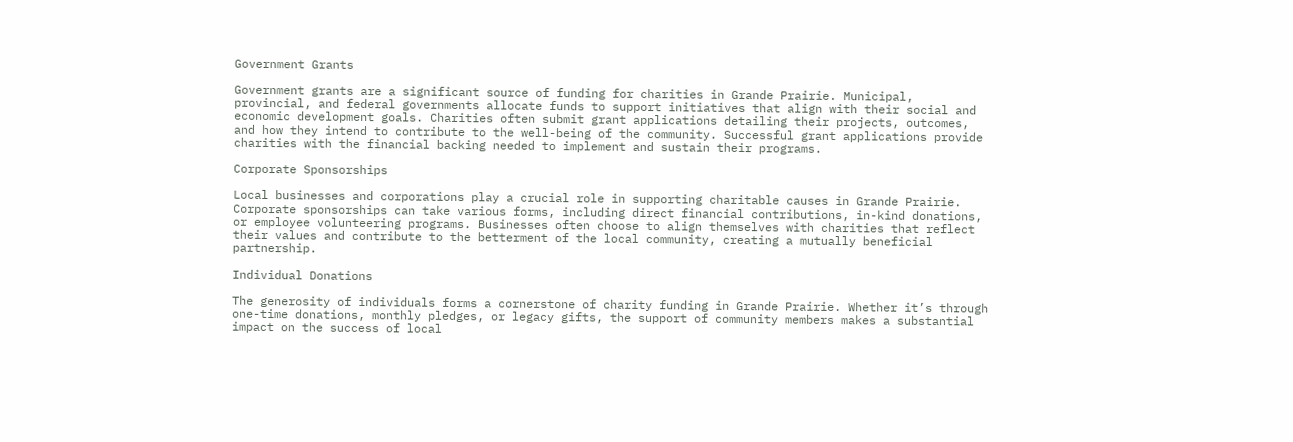Government Grants

Government grants are a significant source of funding for charities in Grande Prairie. Municipal, provincial, and federal governments allocate funds to support initiatives that align with their social and economic development goals. Charities often submit grant applications detailing their projects, outcomes, and how they intend to contribute to the well-being of the community. Successful grant applications provide charities with the financial backing needed to implement and sustain their programs.

Corporate Sponsorships

Local businesses and corporations play a crucial role in supporting charitable causes in Grande Prairie. Corporate sponsorships can take various forms, including direct financial contributions, in-kind donations, or employee volunteering programs. Businesses often choose to align themselves with charities that reflect their values and contribute to the betterment of the local community, creating a mutually beneficial partnership.

Individual Donations

The generosity of individuals forms a cornerstone of charity funding in Grande Prairie. Whether it’s through one-time donations, monthly pledges, or legacy gifts, the support of community members makes a substantial impact on the success of local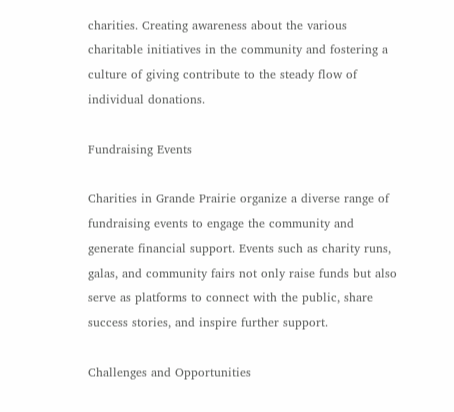charities. Creating awareness about the various charitable initiatives in the community and fostering a culture of giving contribute to the steady flow of individual donations.

Fundraising Events

Charities in Grande Prairie organize a diverse range of fundraising events to engage the community and generate financial support. Events such as charity runs, galas, and community fairs not only raise funds but also serve as platforms to connect with the public, share success stories, and inspire further support.

Challenges and Opportunities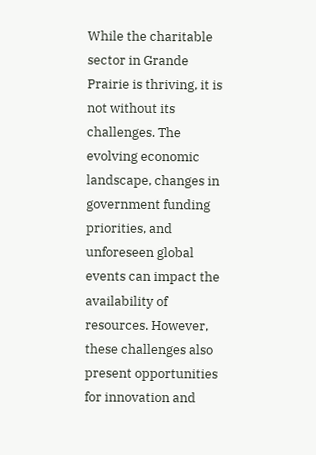While the charitable sector in Grande Prairie is thriving, it is not without its challenges. The evolving economic landscape, changes in government funding priorities, and unforeseen global events can impact the availability of resources. However, these challenges also present opportunities for innovation and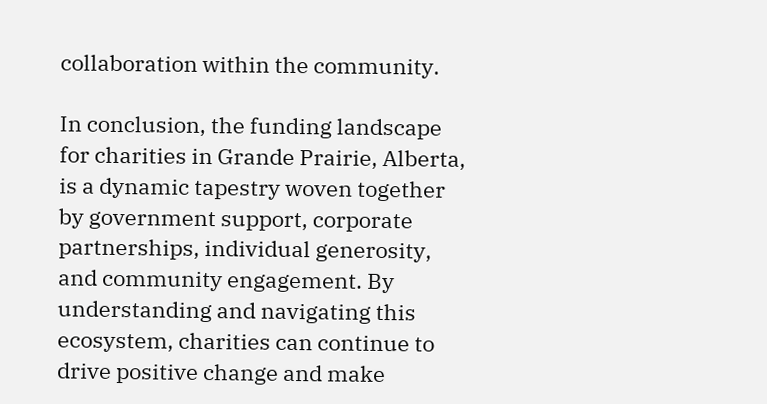collaboration within the community.

In conclusion, the funding landscape for charities in Grande Prairie, Alberta, is a dynamic tapestry woven together by government support, corporate partnerships, individual generosity, and community engagement. By understanding and navigating this ecosystem, charities can continue to drive positive change and make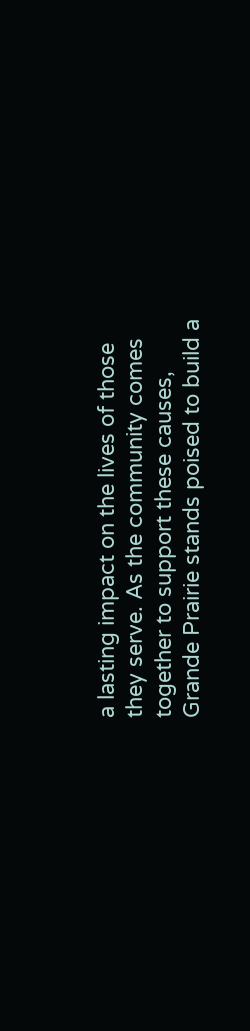a lasting impact on the lives of those they serve. As the community comes together to support these causes, Grande Prairie stands poised to build a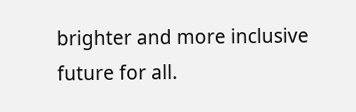brighter and more inclusive future for all.